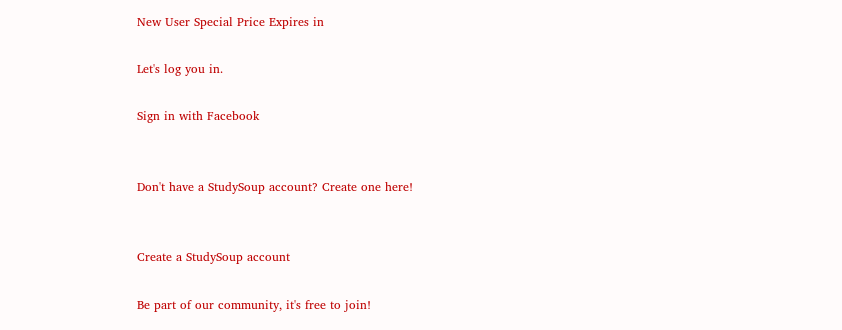New User Special Price Expires in

Let's log you in.

Sign in with Facebook


Don't have a StudySoup account? Create one here!


Create a StudySoup account

Be part of our community, it's free to join!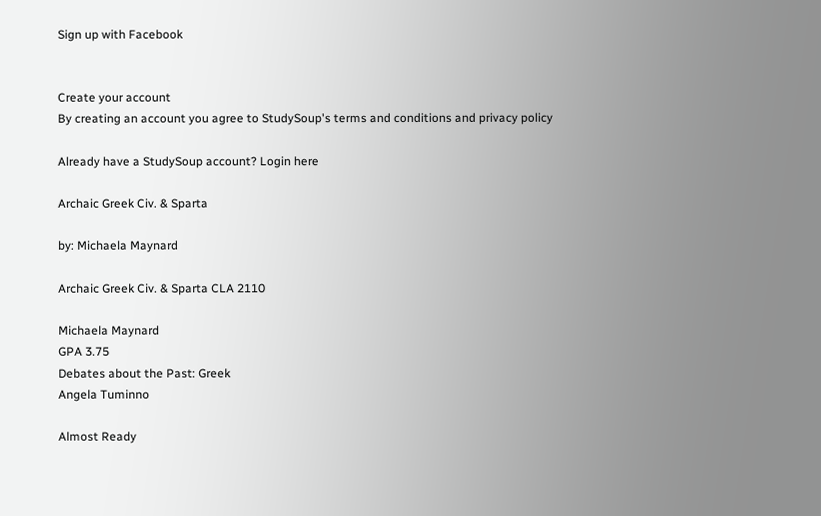Sign up with Facebook


Create your account
By creating an account you agree to StudySoup's terms and conditions and privacy policy

Already have a StudySoup account? Login here

Archaic Greek Civ. & Sparta

by: Michaela Maynard

Archaic Greek Civ. & Sparta CLA 2110

Michaela Maynard
GPA 3.75
Debates about the Past: Greek
Angela Tuminno

Almost Ready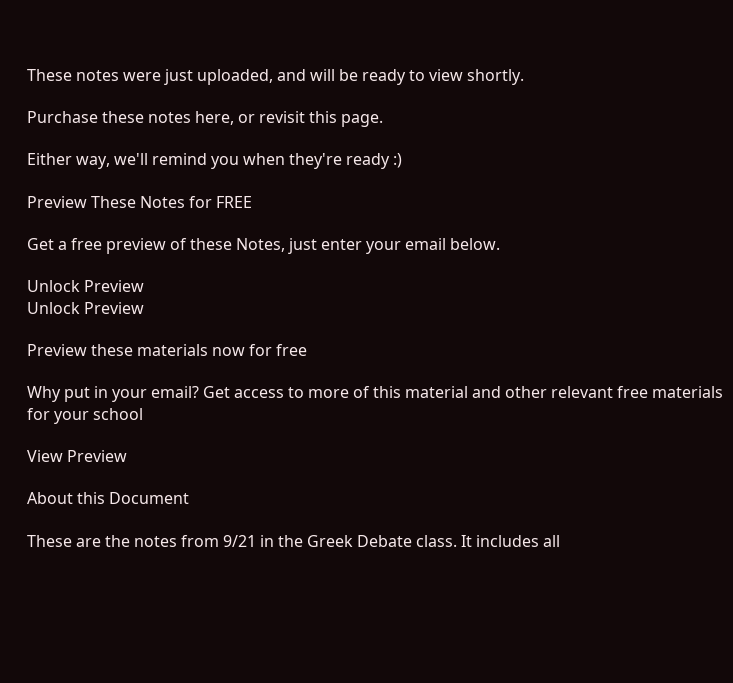These notes were just uploaded, and will be ready to view shortly.

Purchase these notes here, or revisit this page.

Either way, we'll remind you when they're ready :)

Preview These Notes for FREE

Get a free preview of these Notes, just enter your email below.

Unlock Preview
Unlock Preview

Preview these materials now for free

Why put in your email? Get access to more of this material and other relevant free materials for your school

View Preview

About this Document

These are the notes from 9/21 in the Greek Debate class. It includes all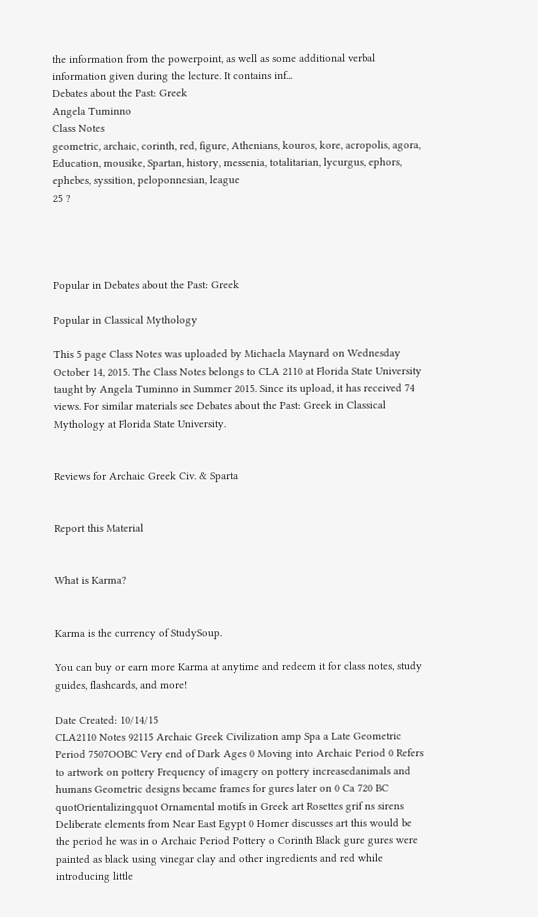the information from the powerpoint, as well as some additional verbal information given during the lecture. It contains inf...
Debates about the Past: Greek
Angela Tuminno
Class Notes
geometric, archaic, corinth, red, figure, Athenians, kouros, kore, acropolis, agora, Education, mousike, Spartan, history, messenia, totalitarian, lycurgus, ephors, ephebes, syssition, peloponnesian, league
25 ?




Popular in Debates about the Past: Greek

Popular in Classical Mythology

This 5 page Class Notes was uploaded by Michaela Maynard on Wednesday October 14, 2015. The Class Notes belongs to CLA 2110 at Florida State University taught by Angela Tuminno in Summer 2015. Since its upload, it has received 74 views. For similar materials see Debates about the Past: Greek in Classical Mythology at Florida State University.


Reviews for Archaic Greek Civ. & Sparta


Report this Material


What is Karma?


Karma is the currency of StudySoup.

You can buy or earn more Karma at anytime and redeem it for class notes, study guides, flashcards, and more!

Date Created: 10/14/15
CLA2110 Notes 92115 Archaic Greek Civilization amp Spa a Late Geometric Period 7507OOBC Very end of Dark Ages 0 Moving into Archaic Period 0 Refers to artwork on pottery Frequency of imagery on pottery increasedanimals and humans Geometric designs became frames for gures later on 0 Ca 720 BC quotOrientalizingquot Ornamental motifs in Greek art Rosettes grif ns sirens Deliberate elements from Near East Egypt 0 Homer discusses art this would be the period he was in o Archaic Period Pottery o Corinth Black gure gures were painted as black using vinegar clay and other ingredients and red while introducing little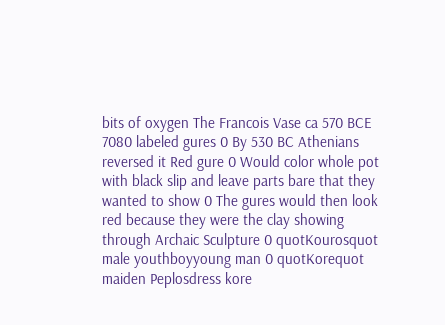bits of oxygen The Francois Vase ca 570 BCE 7080 labeled gures 0 By 530 BC Athenians reversed it Red gure 0 Would color whole pot with black slip and leave parts bare that they wanted to show 0 The gures would then look red because they were the clay showing through Archaic Sculpture 0 quotKourosquot male youthboyyoung man 0 quotKorequot maiden Peplosdress kore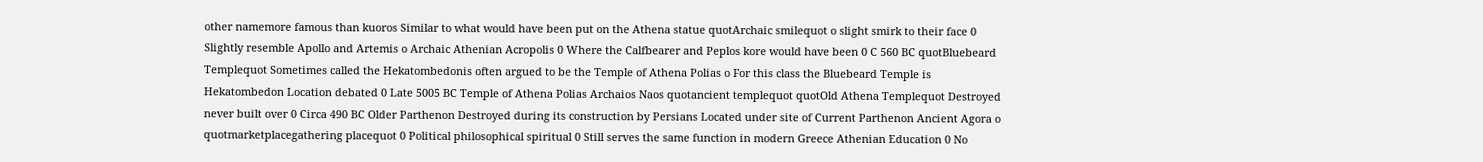other namemore famous than kuoros Similar to what would have been put on the Athena statue quotArchaic smilequot o slight smirk to their face 0 Slightly resemble Apollo and Artemis o Archaic Athenian Acropolis 0 Where the Calfbearer and Peplos kore would have been 0 C 560 BC quotBluebeard Templequot Sometimes called the Hekatombedonis often argued to be the Temple of Athena Polias o For this class the Bluebeard Temple is Hekatombedon Location debated 0 Late 5005 BC Temple of Athena Polias Archaios Naos quotancient templequot quotOld Athena Templequot Destroyed never built over 0 Circa 490 BC Older Parthenon Destroyed during its construction by Persians Located under site of Current Parthenon Ancient Agora o quotmarketplacegathering placequot 0 Political philosophical spiritual 0 Still serves the same function in modern Greece Athenian Education 0 No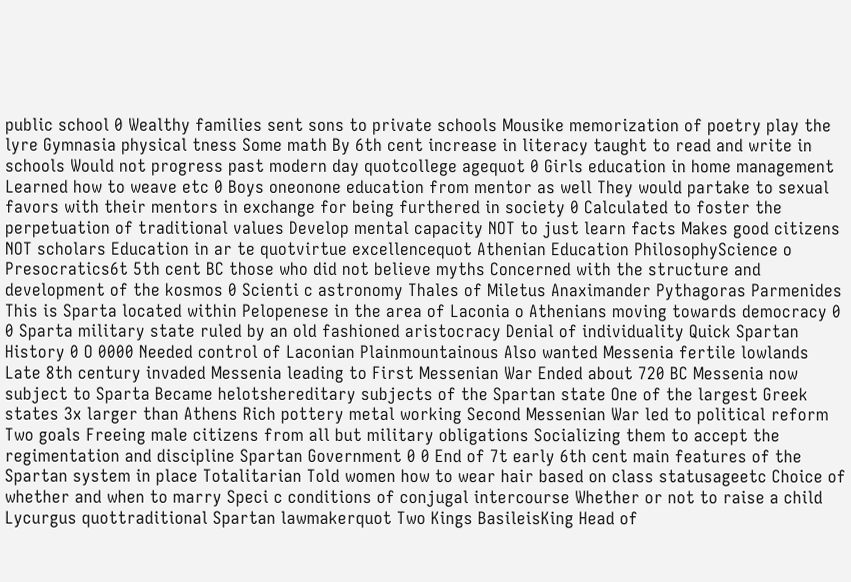public school 0 Wealthy families sent sons to private schools Mousike memorization of poetry play the lyre Gymnasia physical tness Some math By 6th cent increase in literacy taught to read and write in schools Would not progress past modern day quotcollege agequot 0 Girls education in home management Learned how to weave etc 0 Boys oneonone education from mentor as well They would partake to sexual favors with their mentors in exchange for being furthered in society 0 Calculated to foster the perpetuation of traditional values Develop mental capacity NOT to just learn facts Makes good citizens NOT scholars Education in ar te quotvirtue excellencequot Athenian Education PhilosophyScience o Presocratics6t 5th cent BC those who did not believe myths Concerned with the structure and development of the kosmos 0 Scienti c astronomy Thales of Miletus Anaximander Pythagoras Parmenides This is Sparta located within Pelopenese in the area of Laconia o Athenians moving towards democracy 0 0 Sparta military state ruled by an old fashioned aristocracy Denial of individuality Quick Spartan History 0 O 0000 Needed control of Laconian Plainmountainous Also wanted Messenia fertile lowlands Late 8th century invaded Messenia leading to First Messenian War Ended about 720 BC Messenia now subject to Sparta Became helotshereditary subjects of the Spartan state One of the largest Greek states 3x larger than Athens Rich pottery metal working Second Messenian War led to political reform Two goals Freeing male citizens from all but military obligations Socializing them to accept the regimentation and discipline Spartan Government 0 0 End of 7t early 6th cent main features of the Spartan system in place Totalitarian Told women how to wear hair based on class statusageetc Choice of whether and when to marry Speci c conditions of conjugal intercourse Whether or not to raise a child Lycurgus quottraditional Spartan lawmakerquot Two Kings BasileisKing Head of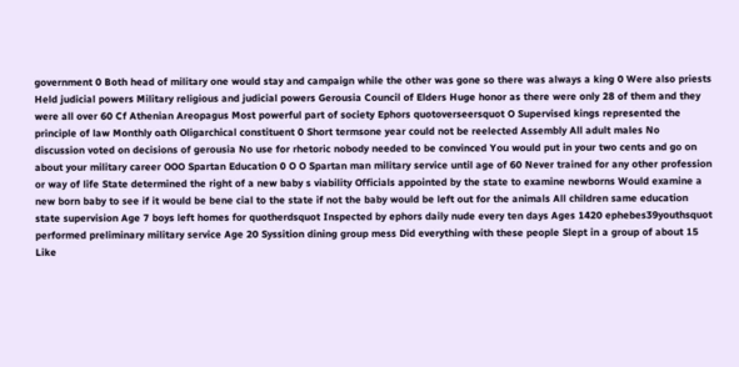government 0 Both head of military one would stay and campaign while the other was gone so there was always a king 0 Were also priests Held judicial powers Military religious and judicial powers Gerousia Council of Elders Huge honor as there were only 28 of them and they were all over 60 Cf Athenian Areopagus Most powerful part of society Ephors quotoverseersquot O Supervised kings represented the principle of law Monthly oath Oligarchical constituent 0 Short termsone year could not be reelected Assembly All adult males No discussion voted on decisions of gerousia No use for rhetoric nobody needed to be convinced You would put in your two cents and go on about your military career OOO Spartan Education 0 O O Spartan man military service until age of 60 Never trained for any other profession or way of life State determined the right of a new baby s viability Officials appointed by the state to examine newborns Would examine a new born baby to see if it would be bene cial to the state if not the baby would be left out for the animals All children same education state supervision Age 7 boys left homes for quotherdsquot Inspected by ephors daily nude every ten days Ages 1420 ephebes39youthsquot performed preliminary military service Age 20 Syssition dining group mess Did everything with these people Slept in a group of about 15 Like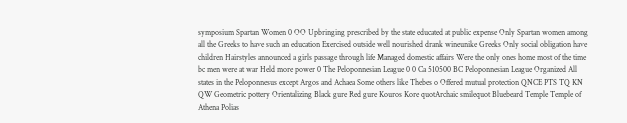symposium Spartan Women 0 OO Upbringing prescribed by the state educated at public expense Only Spartan women among all the Greeks to have such an education Exercised outside well nourished drank wineunike Greeks Only social obligation have children Hairstyles announced a girls passage through life Managed domestic affairs Were the only ones home most of the time bc men were at war Held more power 0 The Peloponnesian League 0 0 Ca 510500 BC Peloponnesian League Organized All states in the Peloponnesus except Argos and Achaea Some others like Thebes o Offered mutual protection QNCE PTS TQ KN QW Geometric pottery Orientalizing Black gure Red gure Kouros Kore quotArchaic smilequot Bluebeard Temple Temple of Athena Polias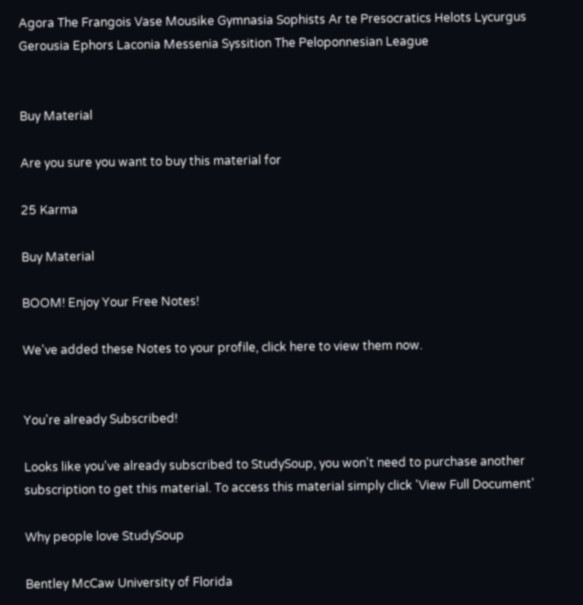Agora The Frangois Vase Mousike Gymnasia Sophists Ar te Presocratics Helots Lycurgus Gerousia Ephors Laconia Messenia Syssition The Peloponnesian League


Buy Material

Are you sure you want to buy this material for

25 Karma

Buy Material

BOOM! Enjoy Your Free Notes!

We've added these Notes to your profile, click here to view them now.


You're already Subscribed!

Looks like you've already subscribed to StudySoup, you won't need to purchase another subscription to get this material. To access this material simply click 'View Full Document'

Why people love StudySoup

Bentley McCaw University of Florida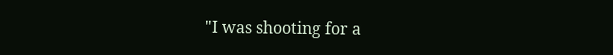"I was shooting for a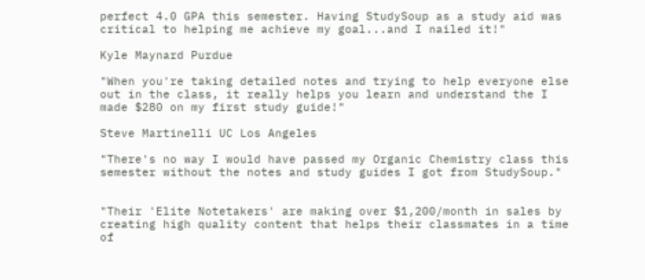perfect 4.0 GPA this semester. Having StudySoup as a study aid was critical to helping me achieve my goal...and I nailed it!"

Kyle Maynard Purdue

"When you're taking detailed notes and trying to help everyone else out in the class, it really helps you learn and understand the I made $280 on my first study guide!"

Steve Martinelli UC Los Angeles

"There's no way I would have passed my Organic Chemistry class this semester without the notes and study guides I got from StudySoup."


"Their 'Elite Notetakers' are making over $1,200/month in sales by creating high quality content that helps their classmates in a time of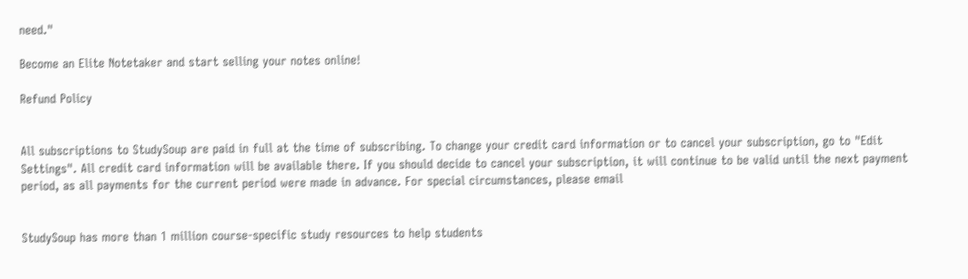need."

Become an Elite Notetaker and start selling your notes online!

Refund Policy


All subscriptions to StudySoup are paid in full at the time of subscribing. To change your credit card information or to cancel your subscription, go to "Edit Settings". All credit card information will be available there. If you should decide to cancel your subscription, it will continue to be valid until the next payment period, as all payments for the current period were made in advance. For special circumstances, please email


StudySoup has more than 1 million course-specific study resources to help students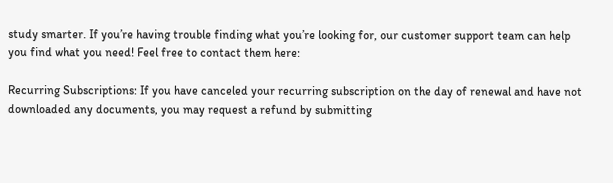study smarter. If you’re having trouble finding what you’re looking for, our customer support team can help you find what you need! Feel free to contact them here:

Recurring Subscriptions: If you have canceled your recurring subscription on the day of renewal and have not downloaded any documents, you may request a refund by submitting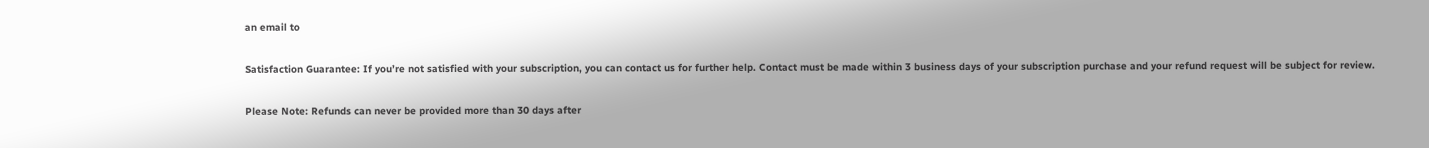an email to

Satisfaction Guarantee: If you’re not satisfied with your subscription, you can contact us for further help. Contact must be made within 3 business days of your subscription purchase and your refund request will be subject for review.

Please Note: Refunds can never be provided more than 30 days after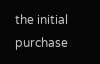the initial purchase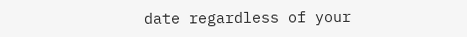date regardless of your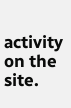activity on the site.